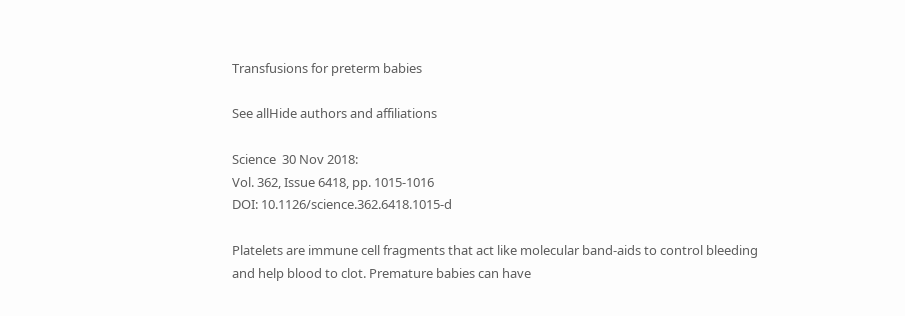Transfusions for preterm babies

See allHide authors and affiliations

Science  30 Nov 2018:
Vol. 362, Issue 6418, pp. 1015-1016
DOI: 10.1126/science.362.6418.1015-d

Platelets are immune cell fragments that act like molecular band-aids to control bleeding and help blood to clot. Premature babies can have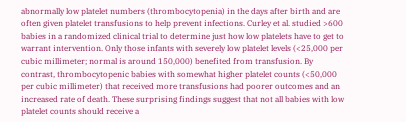abnormally low platelet numbers (thrombocytopenia) in the days after birth and are often given platelet transfusions to help prevent infections. Curley et al. studied >600 babies in a randomized clinical trial to determine just how low platelets have to get to warrant intervention. Only those infants with severely low platelet levels (<25,000 per cubic millimeter; normal is around 150,000) benefited from transfusion. By contrast, thrombocytopenic babies with somewhat higher platelet counts (<50,000 per cubic millimeter) that received more transfusions had poorer outcomes and an increased rate of death. These surprising findings suggest that not all babies with low platelet counts should receive a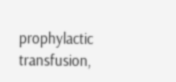prophylactic transfusion,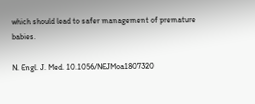which should lead to safer management of premature babies.

N. Engl. J. Med. 10.1056/NEJMoa1807320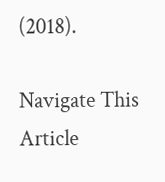(2018).

Navigate This Article